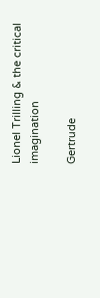Lionel Trilling & the critical imagination

Gertrude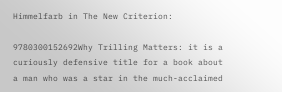Himmelfarb in The New Criterion:

9780300152692Why Trilling Matters: it is a curiously defensive title for a book about a man who was a star in the much-acclaimed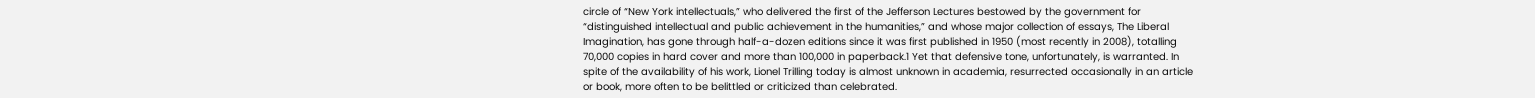circle of “New York intellectuals,” who delivered the first of the Jefferson Lectures bestowed by the government for “distinguished intellectual and public achievement in the humanities,” and whose major collection of essays, The Liberal Imagination, has gone through half-a-dozen editions since it was first published in 1950 (most recently in 2008), totalling 70,000 copies in hard cover and more than 100,000 in paperback.1 Yet that defensive tone, unfortunately, is warranted. In spite of the availability of his work, Lionel Trilling today is almost unknown in academia, resurrected occasionally in an article or book, more often to be belittled or criticized than celebrated.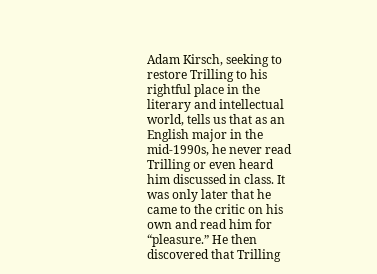Adam Kirsch, seeking to restore Trilling to his rightful place in the literary and intellectual world, tells us that as an English major in the mid-1990s, he never read Trilling or even heard him discussed in class. It was only later that he came to the critic on his own and read him for “pleasure.” He then discovered that Trilling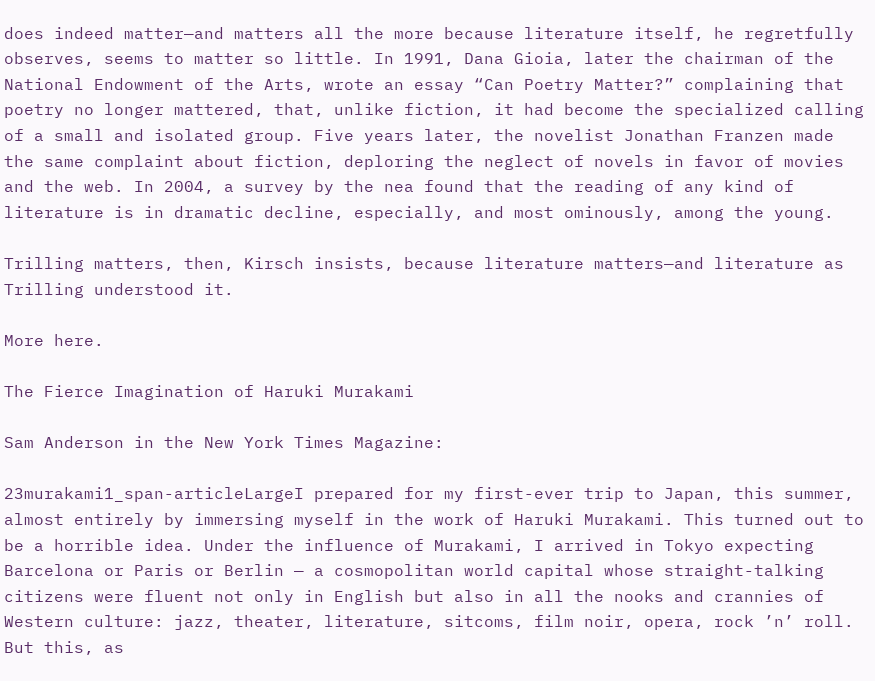does indeed matter—and matters all the more because literature itself, he regretfully observes, seems to matter so little. In 1991, Dana Gioia, later the chairman of the National Endowment of the Arts, wrote an essay “Can Poetry Matter?” complaining that poetry no longer mattered, that, unlike fiction, it had become the specialized calling of a small and isolated group. Five years later, the novelist Jonathan Franzen made the same complaint about fiction, deploring the neglect of novels in favor of movies and the web. In 2004, a survey by the nea found that the reading of any kind of literature is in dramatic decline, especially, and most ominously, among the young.

Trilling matters, then, Kirsch insists, because literature matters—and literature as Trilling understood it.

More here.

The Fierce Imagination of Haruki Murakami

Sam Anderson in the New York Times Magazine:

23murakami1_span-articleLargeI prepared for my first-ever trip to Japan, this summer, almost entirely by immersing myself in the work of Haruki Murakami. This turned out to be a horrible idea. Under the influence of Murakami, I arrived in Tokyo expecting Barcelona or Paris or Berlin — a cosmopolitan world capital whose straight-talking citizens were fluent not only in English but also in all the nooks and crannies of Western culture: jazz, theater, literature, sitcoms, film noir, opera, rock ’n’ roll. But this, as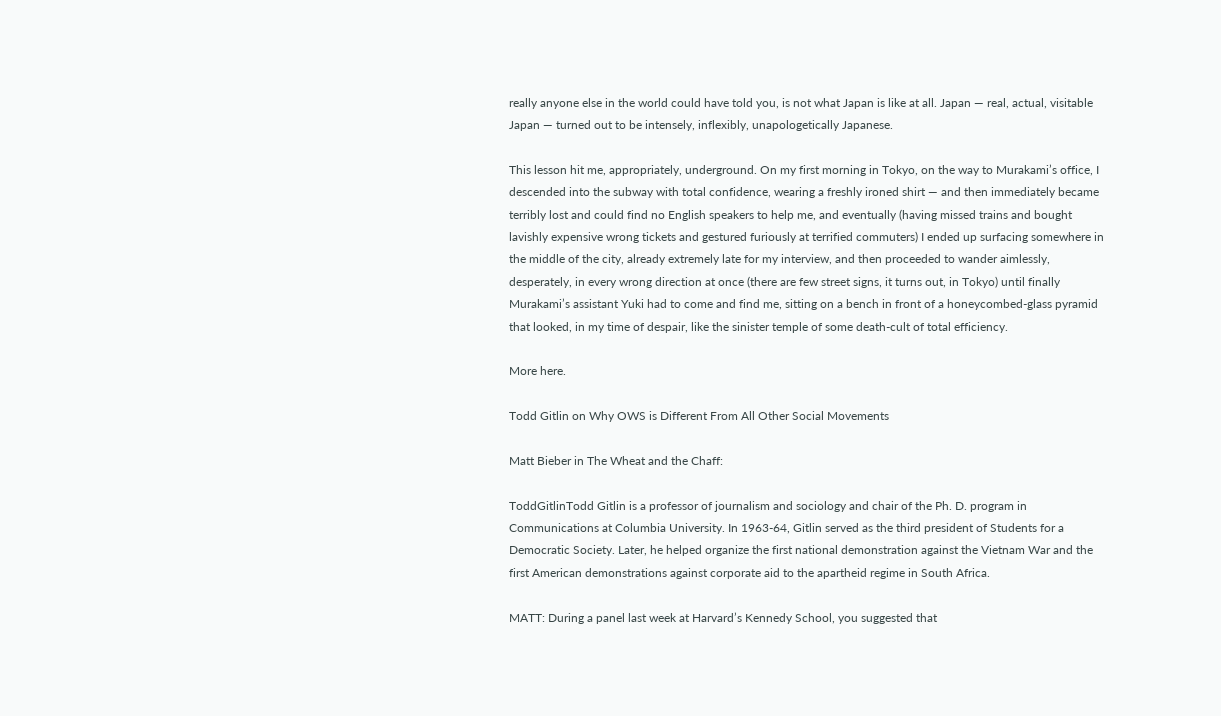really anyone else in the world could have told you, is not what Japan is like at all. Japan — real, actual, visitable Japan — turned out to be intensely, inflexibly, unapologetically Japanese.

This lesson hit me, appropriately, underground. On my first morning in Tokyo, on the way to Murakami’s office, I descended into the subway with total confidence, wearing a freshly ironed shirt — and then immediately became terribly lost and could find no English speakers to help me, and eventually (having missed trains and bought lavishly expensive wrong tickets and gestured furiously at terrified commuters) I ended up surfacing somewhere in the middle of the city, already extremely late for my interview, and then proceeded to wander aimlessly, desperately, in every wrong direction at once (there are few street signs, it turns out, in Tokyo) until finally Murakami’s assistant Yuki had to come and find me, sitting on a bench in front of a honeycombed-glass pyramid that looked, in my time of despair, like the sinister temple of some death-cult of total efficiency.

More here.

Todd Gitlin on Why OWS is Different From All Other Social Movements

Matt Bieber in The Wheat and the Chaff:

ToddGitlinTodd Gitlin is a professor of journalism and sociology and chair of the Ph. D. program in Communications at Columbia University. In 1963-64, Gitlin served as the third president of Students for a Democratic Society. Later, he helped organize the first national demonstration against the Vietnam War and the first American demonstrations against corporate aid to the apartheid regime in South Africa.

MATT: During a panel last week at Harvard’s Kennedy School, you suggested that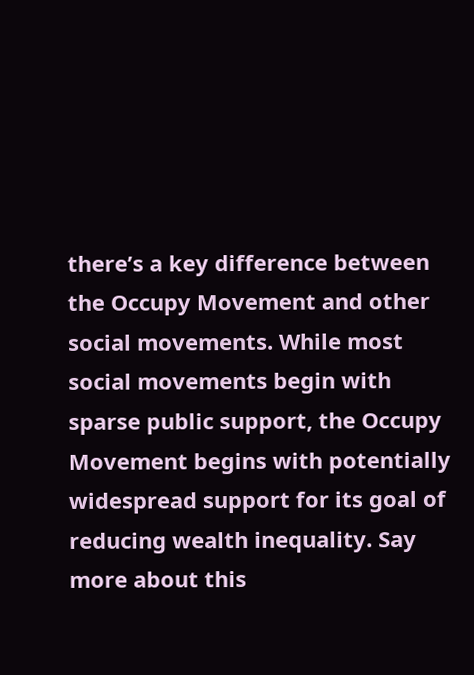there’s a key difference between the Occupy Movement and other social movements. While most social movements begin with sparse public support, the Occupy Movement begins with potentially widespread support for its goal of reducing wealth inequality. Say more about this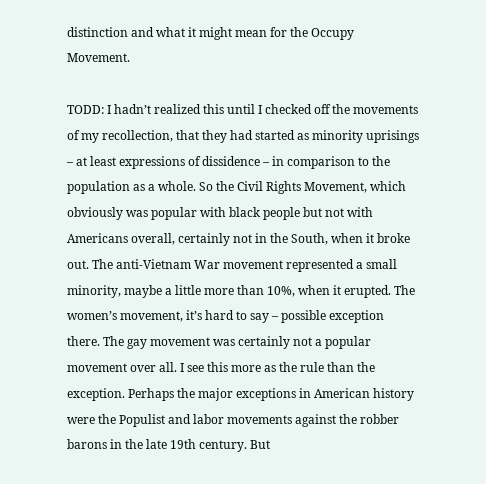distinction and what it might mean for the Occupy Movement.

TODD: I hadn’t realized this until I checked off the movements of my recollection, that they had started as minority uprisings – at least expressions of dissidence – in comparison to the population as a whole. So the Civil Rights Movement, which obviously was popular with black people but not with Americans overall, certainly not in the South, when it broke out. The anti-Vietnam War movement represented a small minority, maybe a little more than 10%, when it erupted. The women’s movement, it’s hard to say – possible exception there. The gay movement was certainly not a popular movement over all. I see this more as the rule than the exception. Perhaps the major exceptions in American history were the Populist and labor movements against the robber barons in the late 19th century. But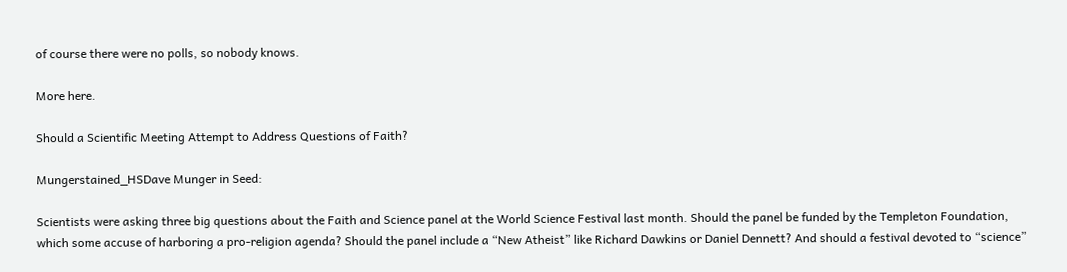of course there were no polls, so nobody knows.

More here.

Should a Scientific Meeting Attempt to Address Questions of Faith?

Mungerstained_HSDave Munger in Seed:

Scientists were asking three big questions about the Faith and Science panel at the World Science Festival last month. Should the panel be funded by the Templeton Foundation, which some accuse of harboring a pro-religion agenda? Should the panel include a “New Atheist” like Richard Dawkins or Daniel Dennett? And should a festival devoted to “science”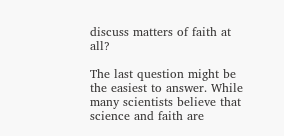discuss matters of faith at all?

The last question might be the easiest to answer. While many scientists believe that science and faith are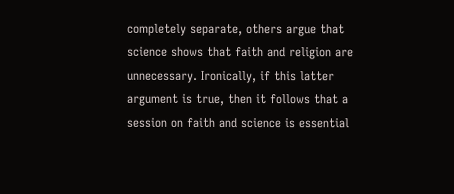completely separate, others argue that science shows that faith and religion are unnecessary. Ironically, if this latter argument is true, then it follows that a session on faith and science is essential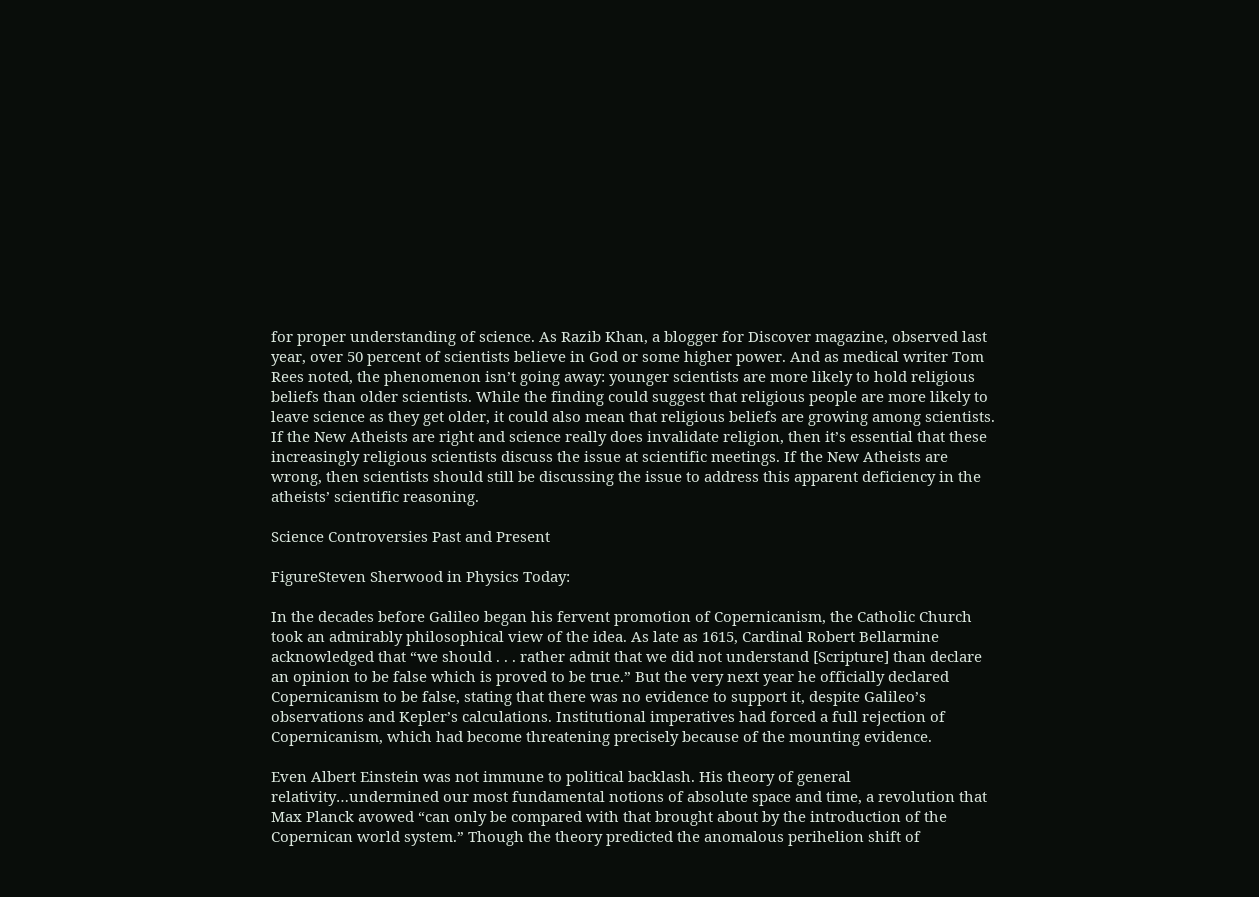for proper understanding of science. As Razib Khan, a blogger for Discover magazine, observed last year, over 50 percent of scientists believe in God or some higher power. And as medical writer Tom Rees noted, the phenomenon isn’t going away: younger scientists are more likely to hold religious beliefs than older scientists. While the finding could suggest that religious people are more likely to leave science as they get older, it could also mean that religious beliefs are growing among scientists. If the New Atheists are right and science really does invalidate religion, then it’s essential that these increasingly religious scientists discuss the issue at scientific meetings. If the New Atheists are wrong, then scientists should still be discussing the issue to address this apparent deficiency in the atheists’ scientific reasoning.

Science Controversies Past and Present

FigureSteven Sherwood in Physics Today:

In the decades before Galileo began his fervent promotion of Copernicanism, the Catholic Church took an admirably philosophical view of the idea. As late as 1615, Cardinal Robert Bellarmine acknowledged that “we should . . . rather admit that we did not understand [Scripture] than declare an opinion to be false which is proved to be true.” But the very next year he officially declared Copernicanism to be false, stating that there was no evidence to support it, despite Galileo’s observations and Kepler’s calculations. Institutional imperatives had forced a full rejection of Copernicanism, which had become threatening precisely because of the mounting evidence.

Even Albert Einstein was not immune to political backlash. His theory of general relativity…undermined our most fundamental notions of absolute space and time, a revolution that Max Planck avowed “can only be compared with that brought about by the introduction of the Copernican world system.” Though the theory predicted the anomalous perihelion shift of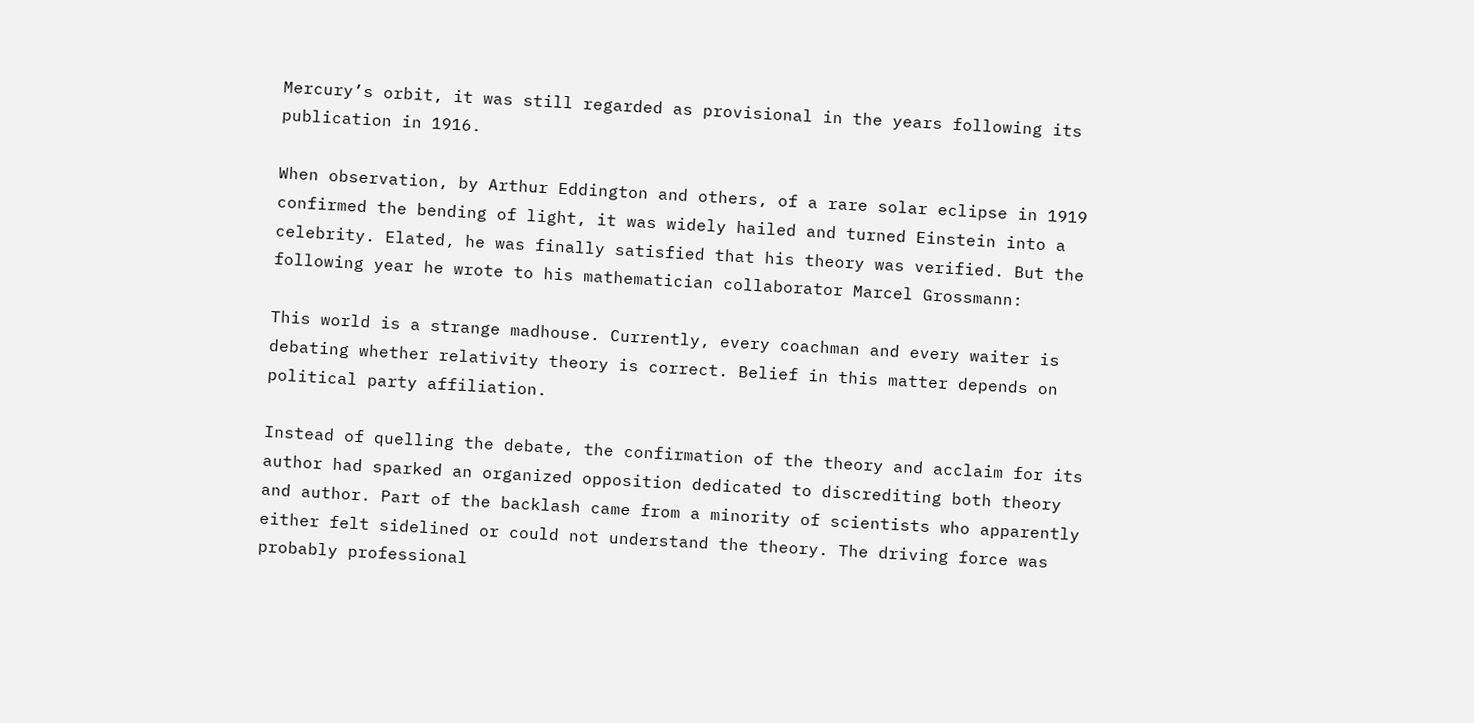Mercury’s orbit, it was still regarded as provisional in the years following its publication in 1916.

When observation, by Arthur Eddington and others, of a rare solar eclipse in 1919 confirmed the bending of light, it was widely hailed and turned Einstein into a celebrity. Elated, he was finally satisfied that his theory was verified. But the following year he wrote to his mathematician collaborator Marcel Grossmann:

This world is a strange madhouse. Currently, every coachman and every waiter is debating whether relativity theory is correct. Belief in this matter depends on political party affiliation.

Instead of quelling the debate, the confirmation of the theory and acclaim for its author had sparked an organized opposition dedicated to discrediting both theory and author. Part of the backlash came from a minority of scientists who apparently either felt sidelined or could not understand the theory. The driving force was probably professional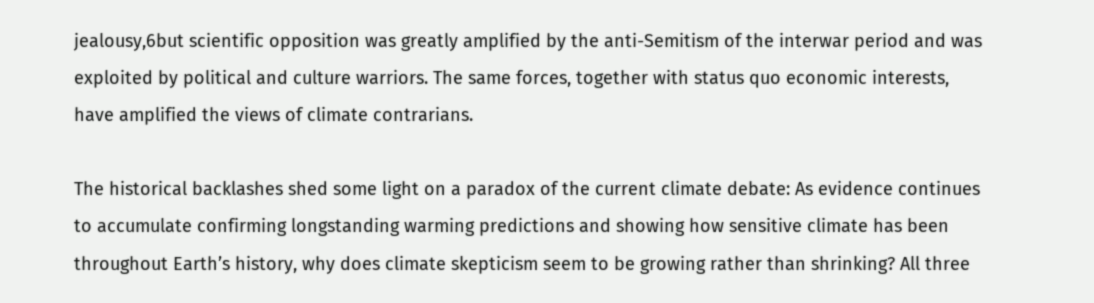jealousy,6but scientific opposition was greatly amplified by the anti-Semitism of the interwar period and was exploited by political and culture warriors. The same forces, together with status quo economic interests, have amplified the views of climate contrarians.

The historical backlashes shed some light on a paradox of the current climate debate: As evidence continues to accumulate confirming longstanding warming predictions and showing how sensitive climate has been throughout Earth’s history, why does climate skepticism seem to be growing rather than shrinking? All three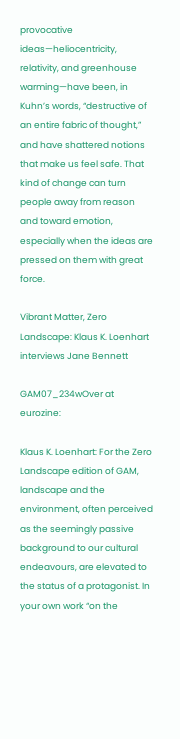provocative ideas—heliocentricity, relativity, and greenhouse warming—have been, in Kuhn’s words, “destructive of an entire fabric of thought,” and have shattered notions that make us feel safe. That kind of change can turn people away from reason and toward emotion, especially when the ideas are pressed on them with great force.

Vibrant Matter, Zero Landscape: Klaus K. Loenhart interviews Jane Bennett

GAM07_234wOver at eurozine:

Klaus K. Loenhart: For the Zero Landscape edition of GAM, landscape and the environment, often perceived as the seemingly passive background to our cultural endeavours, are elevated to the status of a protagonist. In your own work “on the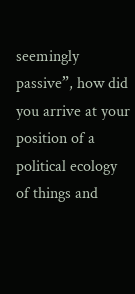seemingly passive”, how did you arrive at your position of a political ecology of things and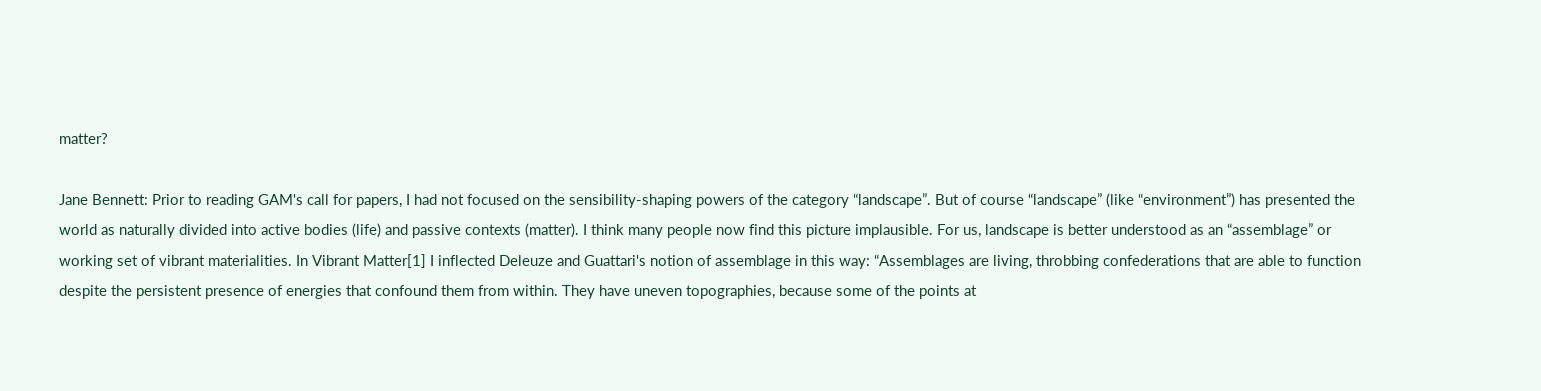matter?

Jane Bennett: Prior to reading GAM's call for papers, I had not focused on the sensibility-shaping powers of the category “landscape”. But of course “landscape” (like “environment”) has presented the world as naturally divided into active bodies (life) and passive contexts (matter). I think many people now find this picture implausible. For us, landscape is better understood as an “assemblage” or working set of vibrant materialities. In Vibrant Matter[1] I inflected Deleuze and Guattari's notion of assemblage in this way: “Assemblages are living, throbbing confederations that are able to function despite the persistent presence of energies that confound them from within. They have uneven topographies, because some of the points at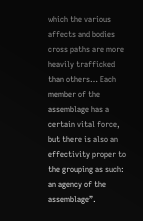which the various affects and bodies cross paths are more heavily trafficked than others… Each member of the assemblage has a certain vital force, but there is also an effectivity proper to the grouping as such: an agency of the assemblage”.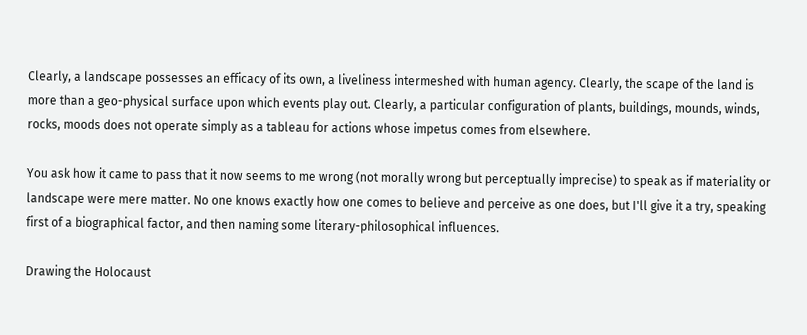Clearly, a landscape possesses an efficacy of its own, a liveliness intermeshed with human agency. Clearly, the scape of the land is more than a geo-physical surface upon which events play out. Clearly, a particular configuration of plants, buildings, mounds, winds, rocks, moods does not operate simply as a tableau for actions whose impetus comes from elsewhere.

You ask how it came to pass that it now seems to me wrong (not morally wrong but perceptually imprecise) to speak as if materiality or landscape were mere matter. No one knows exactly how one comes to believe and perceive as one does, but I'll give it a try, speaking first of a biographical factor, and then naming some literary-philosophical influences.

Drawing the Holocaust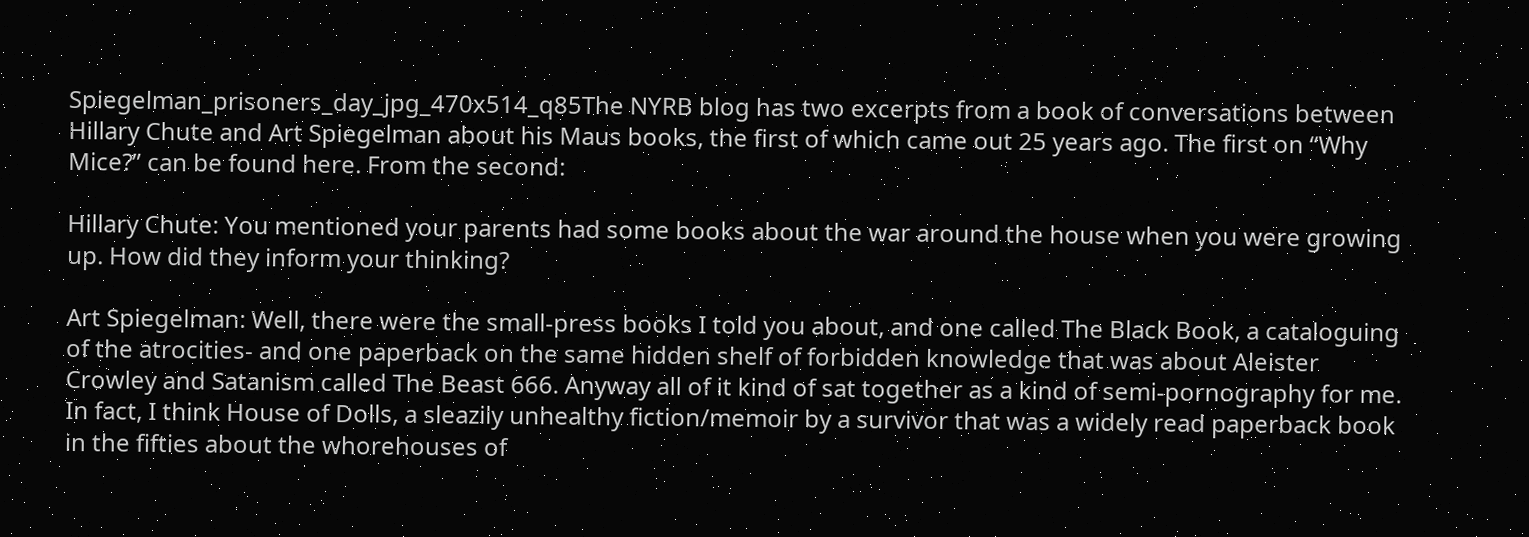Spiegelman_prisoners_day_jpg_470x514_q85The NYRB blog has two excerpts from a book of conversations between Hillary Chute and Art Spiegelman about his Maus books, the first of which came out 25 years ago. The first on “Why Mice?” can be found here. From the second:

Hillary Chute: You mentioned your parents had some books about the war around the house when you were growing up. How did they inform your thinking?

Art Spiegelman: Well, there were the small-press books I told you about, and one called The Black Book, a cataloguing of the atrocities- and one paperback on the same hidden shelf of forbidden knowledge that was about Aleister Crowley and Satanism called The Beast 666. Anyway all of it kind of sat together as a kind of semi-pornography for me. In fact, I think House of Dolls, a sleazily unhealthy fiction/memoir by a survivor that was a widely read paperback book in the fifties about the whorehouses of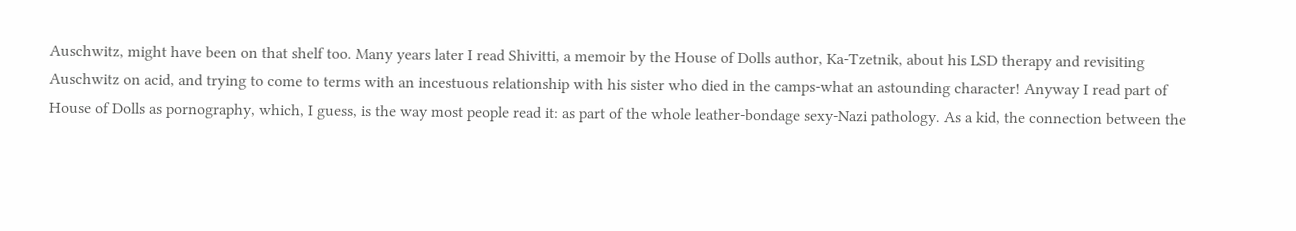Auschwitz, might have been on that shelf too. Many years later I read Shivitti, a memoir by the House of Dolls author, Ka-Tzetnik, about his LSD therapy and revisiting Auschwitz on acid, and trying to come to terms with an incestuous relationship with his sister who died in the camps-what an astounding character! Anyway I read part of House of Dolls as pornography, which, I guess, is the way most people read it: as part of the whole leather-bondage sexy-Nazi pathology. As a kid, the connection between the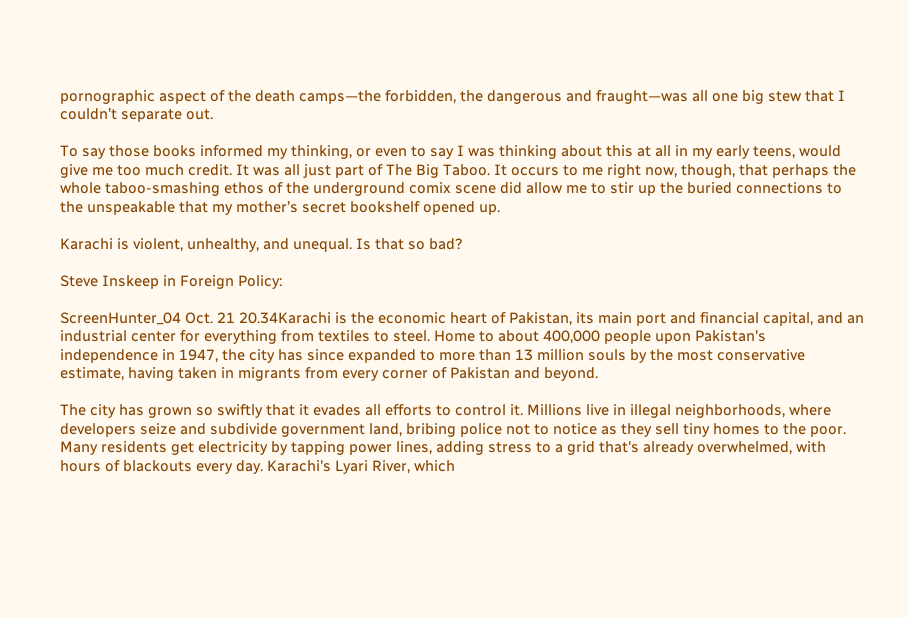pornographic aspect of the death camps—the forbidden, the dangerous and fraught—was all one big stew that I couldn’t separate out.

To say those books informed my thinking, or even to say I was thinking about this at all in my early teens, would give me too much credit. It was all just part of The Big Taboo. It occurs to me right now, though, that perhaps the whole taboo-smashing ethos of the underground comix scene did allow me to stir up the buried connections to the unspeakable that my mother’s secret bookshelf opened up.

Karachi is violent, unhealthy, and unequal. Is that so bad?

Steve Inskeep in Foreign Policy:

ScreenHunter_04 Oct. 21 20.34Karachi is the economic heart of Pakistan, its main port and financial capital, and an industrial center for everything from textiles to steel. Home to about 400,000 people upon Pakistan's independence in 1947, the city has since expanded to more than 13 million souls by the most conservative estimate, having taken in migrants from every corner of Pakistan and beyond.

The city has grown so swiftly that it evades all efforts to control it. Millions live in illegal neighborhoods, where developers seize and subdivide government land, bribing police not to notice as they sell tiny homes to the poor. Many residents get electricity by tapping power lines, adding stress to a grid that's already overwhelmed, with hours of blackouts every day. Karachi's Lyari River, which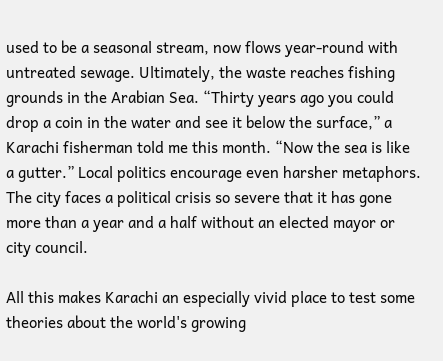used to be a seasonal stream, now flows year-round with untreated sewage. Ultimately, the waste reaches fishing grounds in the Arabian Sea. “Thirty years ago you could drop a coin in the water and see it below the surface,” a Karachi fisherman told me this month. “Now the sea is like a gutter.” Local politics encourage even harsher metaphors. The city faces a political crisis so severe that it has gone more than a year and a half without an elected mayor or city council.

All this makes Karachi an especially vivid place to test some theories about the world's growing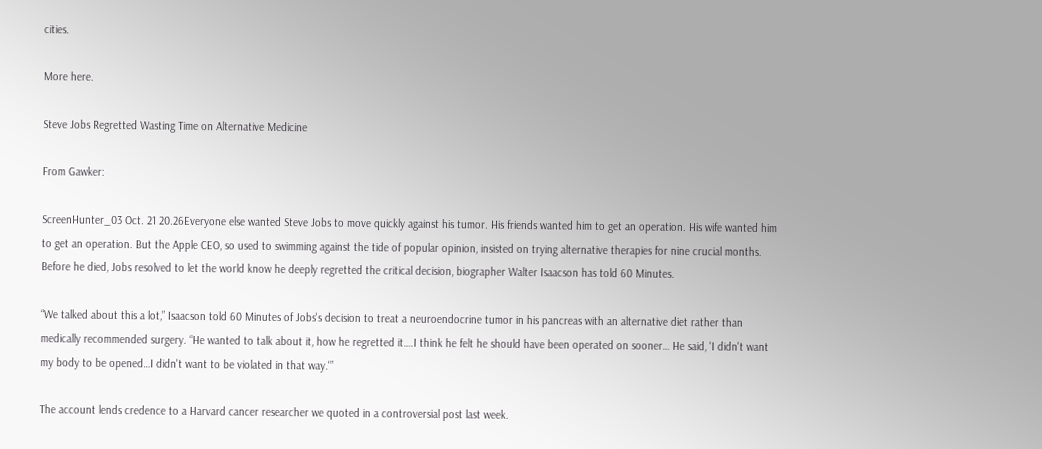cities.

More here.

Steve Jobs Regretted Wasting Time on Alternative Medicine

From Gawker:

ScreenHunter_03 Oct. 21 20.26Everyone else wanted Steve Jobs to move quickly against his tumor. His friends wanted him to get an operation. His wife wanted him to get an operation. But the Apple CEO, so used to swimming against the tide of popular opinion, insisted on trying alternative therapies for nine crucial months. Before he died, Jobs resolved to let the world know he deeply regretted the critical decision, biographer Walter Isaacson has told 60 Minutes.

“We talked about this a lot,” Isaacson told 60 Minutes of Jobs's decision to treat a neuroendocrine tumor in his pancreas with an alternative diet rather than medically recommended surgery. “He wanted to talk about it, how he regretted it….I think he felt he should have been operated on sooner… He said, 'I didn't want my body to be opened…I didn't want to be violated in that way.'”

The account lends credence to a Harvard cancer researcher we quoted in a controversial post last week.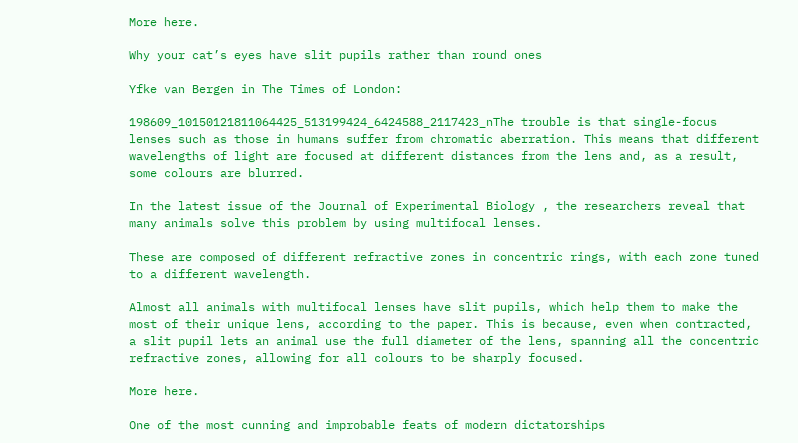More here.

Why your cat’s eyes have slit pupils rather than round ones

Yfke van Bergen in The Times of London:

198609_10150121811064425_513199424_6424588_2117423_nThe trouble is that single-focus lenses such as those in humans suffer from chromatic aberration. This means that different wavelengths of light are focused at different distances from the lens and, as a result, some colours are blurred.

In the latest issue of the Journal of Experimental Biology , the researchers reveal that many animals solve this problem by using multifocal lenses.

These are composed of different refractive zones in concentric rings, with each zone tuned to a different wavelength.

Almost all animals with multifocal lenses have slit pupils, which help them to make the most of their unique lens, according to the paper. This is because, even when contracted, a slit pupil lets an animal use the full diameter of the lens, spanning all the concentric refractive zones, allowing for all colours to be sharply focused.

More here.

One of the most cunning and improbable feats of modern dictatorships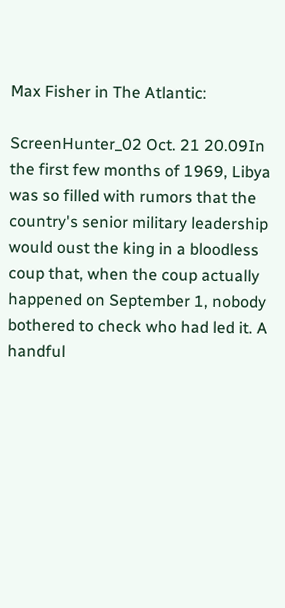Max Fisher in The Atlantic:

ScreenHunter_02 Oct. 21 20.09In the first few months of 1969, Libya was so filled with rumors that the country's senior military leadership would oust the king in a bloodless coup that, when the coup actually happened on September 1, nobody bothered to check who had led it. A handful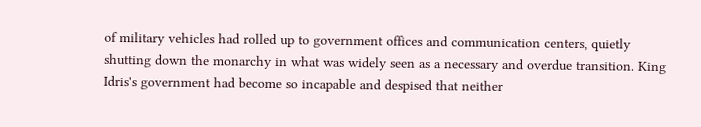of military vehicles had rolled up to government offices and communication centers, quietly shutting down the monarchy in what was widely seen as a necessary and overdue transition. King Idris's government had become so incapable and despised that neither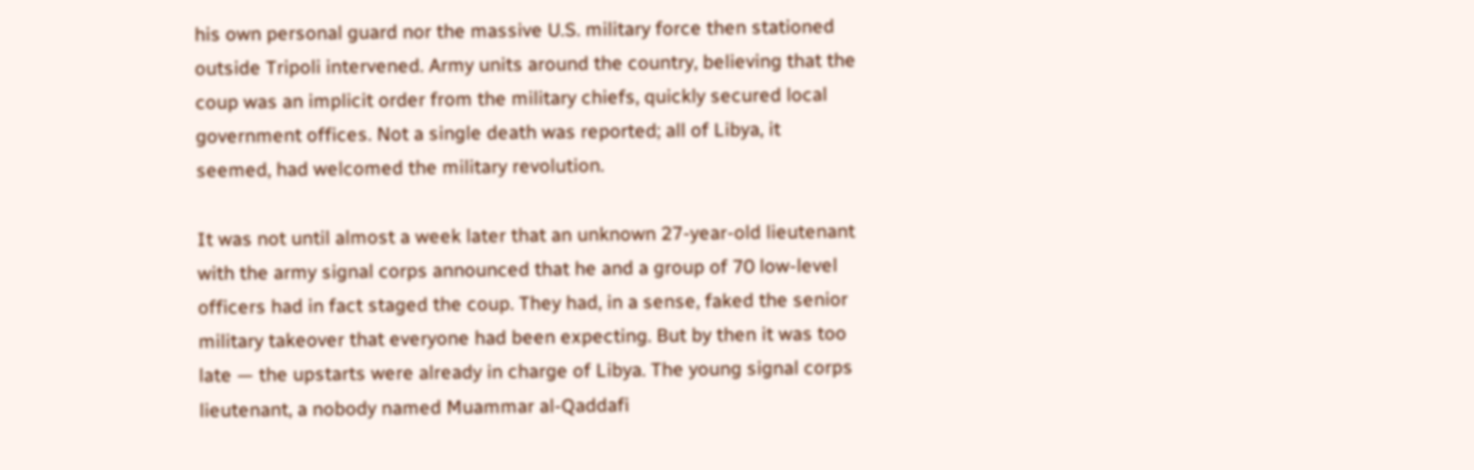his own personal guard nor the massive U.S. military force then stationed outside Tripoli intervened. Army units around the country, believing that the coup was an implicit order from the military chiefs, quickly secured local government offices. Not a single death was reported; all of Libya, it seemed, had welcomed the military revolution.

It was not until almost a week later that an unknown 27-year-old lieutenant with the army signal corps announced that he and a group of 70 low-level officers had in fact staged the coup. They had, in a sense, faked the senior military takeover that everyone had been expecting. But by then it was too late — the upstarts were already in charge of Libya. The young signal corps lieutenant, a nobody named Muammar al-Qaddafi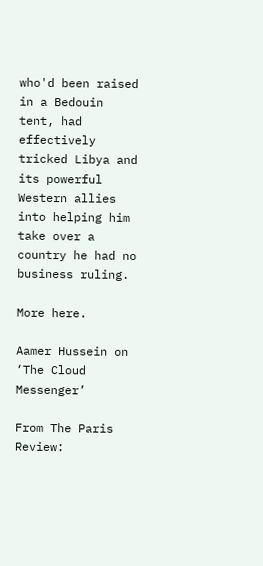who'd been raised in a Bedouin tent, had effectively tricked Libya and its powerful Western allies into helping him take over a country he had no business ruling.

More here.

Aamer Hussein on ‘The Cloud Messenger’

From The Paris Review: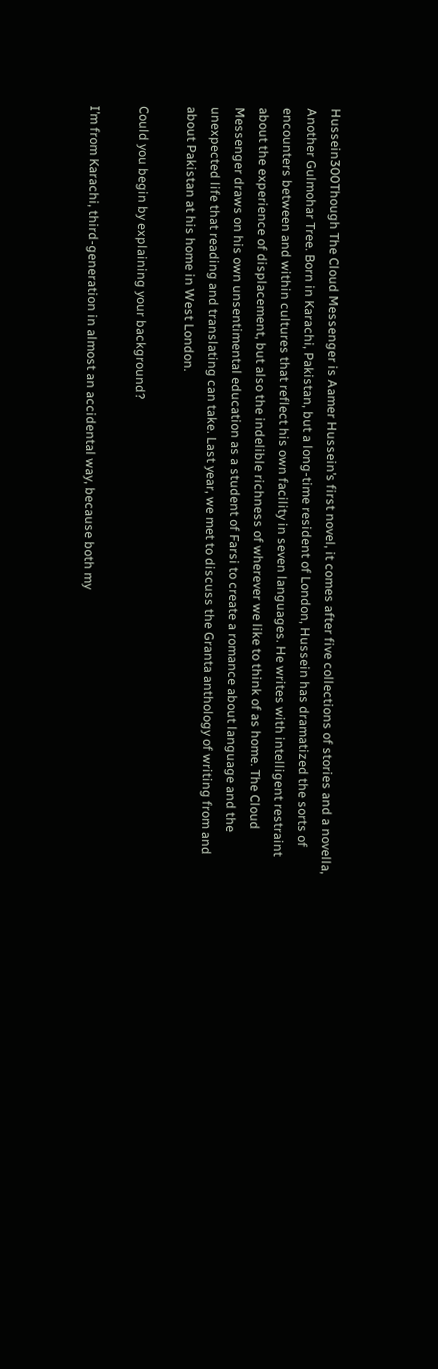Hussein300Though The Cloud Messenger is Aamer Hussein’s first novel, it comes after five collections of stories and a novella, Another Gulmohar Tree. Born in Karachi, Pakistan, but a long-time resident of London, Hussein has dramatized the sorts of encounters between and within cultures that reflect his own facility in seven languages. He writes with intelligent restraint about the experience of displacement, but also the indelible richness of wherever we like to think of as home. The Cloud Messenger draws on his own unsentimental education as a student of Farsi to create a romance about language and the unexpected life that reading and translating can take. Last year, we met to discuss the Granta anthology of writing from and about Pakistan at his home in West London.

Could you begin by explaining your background?

I’m from Karachi, third-generation in almost an accidental way, because both my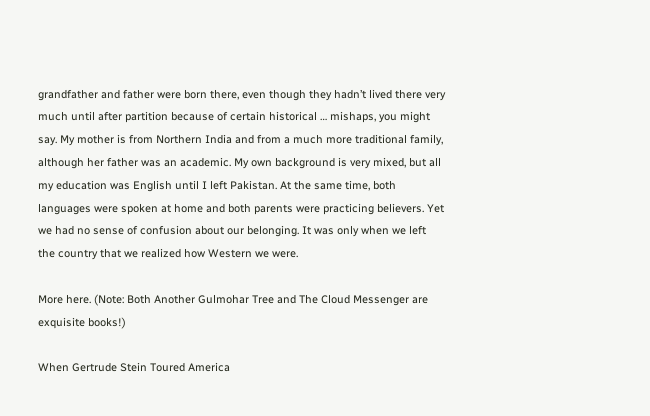grandfather and father were born there, even though they hadn’t lived there very much until after partition because of certain historical … mishaps, you might say. My mother is from Northern India and from a much more traditional family, although her father was an academic. My own background is very mixed, but all my education was English until I left Pakistan. At the same time, both languages were spoken at home and both parents were practicing believers. Yet we had no sense of confusion about our belonging. It was only when we left the country that we realized how Western we were.

More here. (Note: Both Another Gulmohar Tree and The Cloud Messenger are exquisite books!)

When Gertrude Stein Toured America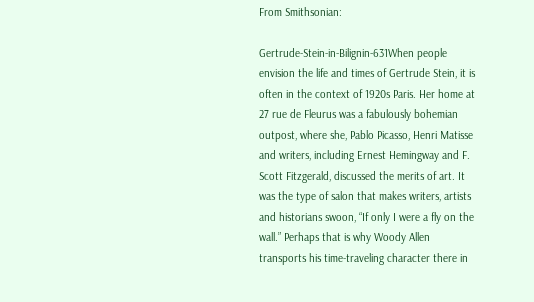From Smithsonian:

Gertrude-Stein-in-Bilignin-631When people envision the life and times of Gertrude Stein, it is often in the context of 1920s Paris. Her home at 27 rue de Fleurus was a fabulously bohemian outpost, where she, Pablo Picasso, Henri Matisse and writers, including Ernest Hemingway and F. Scott Fitzgerald, discussed the merits of art. It was the type of salon that makes writers, artists and historians swoon, “If only I were a fly on the wall.” Perhaps that is why Woody Allen transports his time-traveling character there in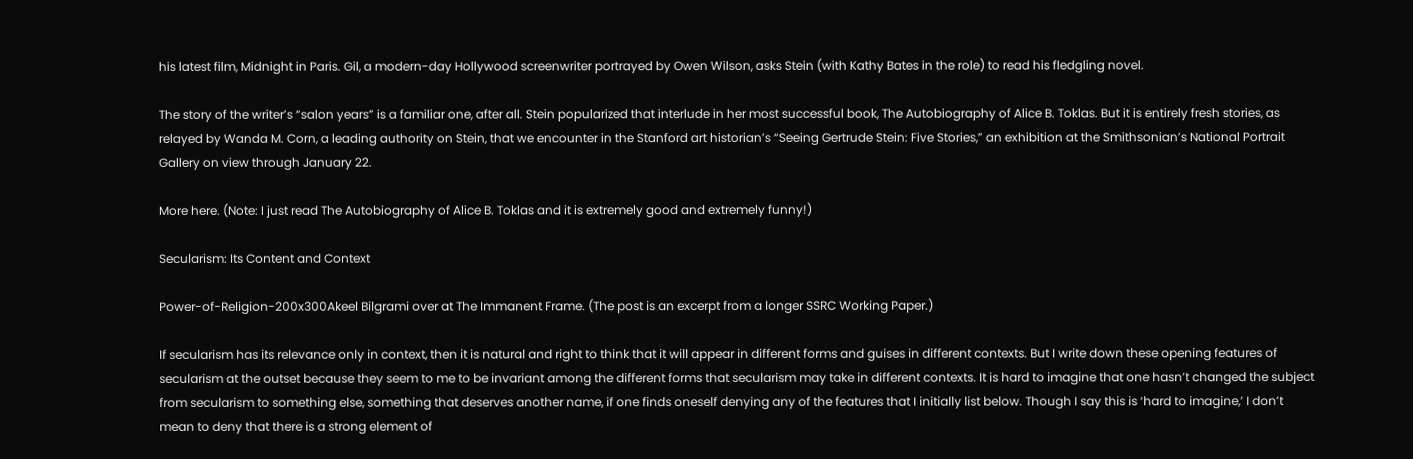his latest film, Midnight in Paris. Gil, a modern-day Hollywood screenwriter portrayed by Owen Wilson, asks Stein (with Kathy Bates in the role) to read his fledgling novel.

The story of the writer’s “salon years” is a familiar one, after all. Stein popularized that interlude in her most successful book, The Autobiography of Alice B. Toklas. But it is entirely fresh stories, as relayed by Wanda M. Corn, a leading authority on Stein, that we encounter in the Stanford art historian’s “Seeing Gertrude Stein: Five Stories,” an exhibition at the Smithsonian’s National Portrait Gallery on view through January 22.

More here. (Note: I just read The Autobiography of Alice B. Toklas and it is extremely good and extremely funny!)

Secularism: Its Content and Context

Power-of-Religion-200x300Akeel Bilgrami over at The Immanent Frame. (The post is an excerpt from a longer SSRC Working Paper.)

If secularism has its relevance only in context, then it is natural and right to think that it will appear in different forms and guises in different contexts. But I write down these opening features of secularism at the outset because they seem to me to be invariant among the different forms that secularism may take in different contexts. It is hard to imagine that one hasn’t changed the subject from secularism to something else, something that deserves another name, if one finds oneself denying any of the features that I initially list below. Though I say this is ‘hard to imagine,’ I don’t mean to deny that there is a strong element of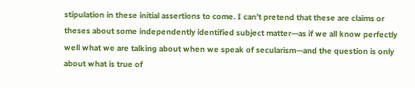stipulation in these initial assertions to come. I can’t pretend that these are claims or theses about some independently identified subject matter—as if we all know perfectly well what we are talking about when we speak of secularism—and the question is only about what is true of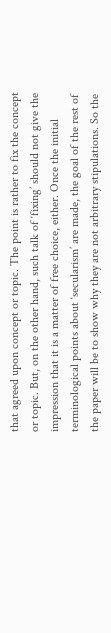that agreed upon concept or topic. The point is rather to fix the concept or topic. But, on the other hand, such talk of ‘fixing’ should not give the impression that it is a matter of free choice, either. Once the initial terminological points about ‘secularism’ are made, the goal of the rest of the paper will be to show why they are not arbitrary stipulations. So the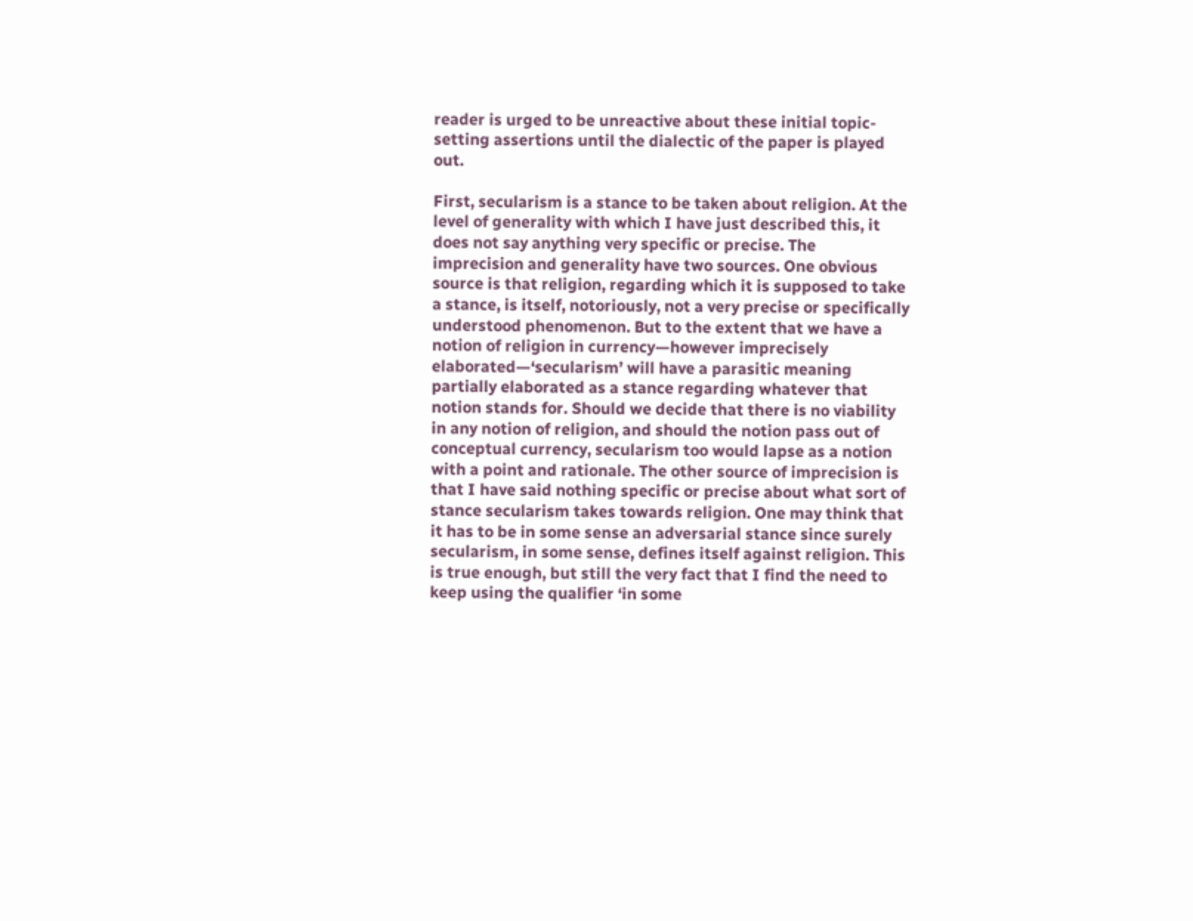reader is urged to be unreactive about these initial topic-setting assertions until the dialectic of the paper is played out.

First, secularism is a stance to be taken about religion. At the level of generality with which I have just described this, it does not say anything very specific or precise. The imprecision and generality have two sources. One obvious source is that religion, regarding which it is supposed to take a stance, is itself, notoriously, not a very precise or specifically understood phenomenon. But to the extent that we have a notion of religion in currency—however imprecisely elaborated—‘secularism’ will have a parasitic meaning partially elaborated as a stance regarding whatever that notion stands for. Should we decide that there is no viability in any notion of religion, and should the notion pass out of conceptual currency, secularism too would lapse as a notion with a point and rationale. The other source of imprecision is that I have said nothing specific or precise about what sort of stance secularism takes towards religion. One may think that it has to be in some sense an adversarial stance since surely secularism, in some sense, defines itself against religion. This is true enough, but still the very fact that I find the need to keep using the qualifier ‘in some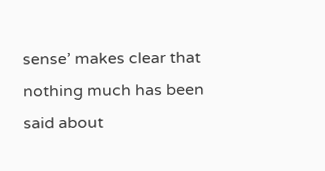sense’ makes clear that nothing much has been said about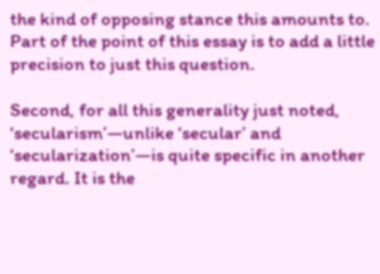the kind of opposing stance this amounts to. Part of the point of this essay is to add a little precision to just this question.

Second, for all this generality just noted, ‘secularism’—unlike ‘secular’ and ‘secularization’—is quite specific in another regard. It is the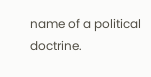name of a political doctrine.